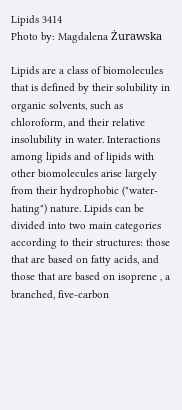Lipids 3414
Photo by: Magdalena Żurawska

Lipids are a class of biomolecules that is defined by their solubility in organic solvents, such as chloroform, and their relative insolubility in water. Interactions among lipids and of lipids with other biomolecules arise largely from their hydrophobic ("water-hating") nature. Lipids can be divided into two main categories according to their structures: those that are based on fatty acids, and those that are based on isoprene , a branched, five-carbon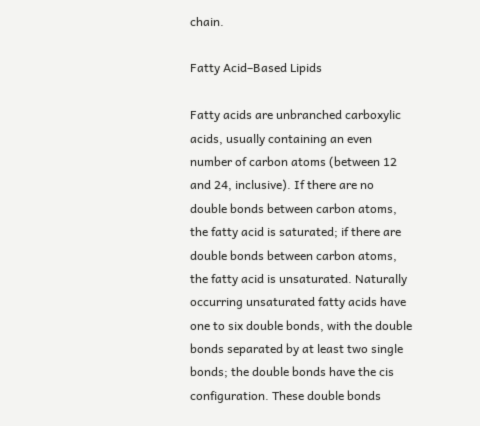chain.

Fatty Acid–Based Lipids

Fatty acids are unbranched carboxylic acids, usually containing an even number of carbon atoms (between 12 and 24, inclusive). If there are no double bonds between carbon atoms, the fatty acid is saturated; if there are double bonds between carbon atoms, the fatty acid is unsaturated. Naturally occurring unsaturated fatty acids have one to six double bonds, with the double bonds separated by at least two single bonds; the double bonds have the cis configuration. These double bonds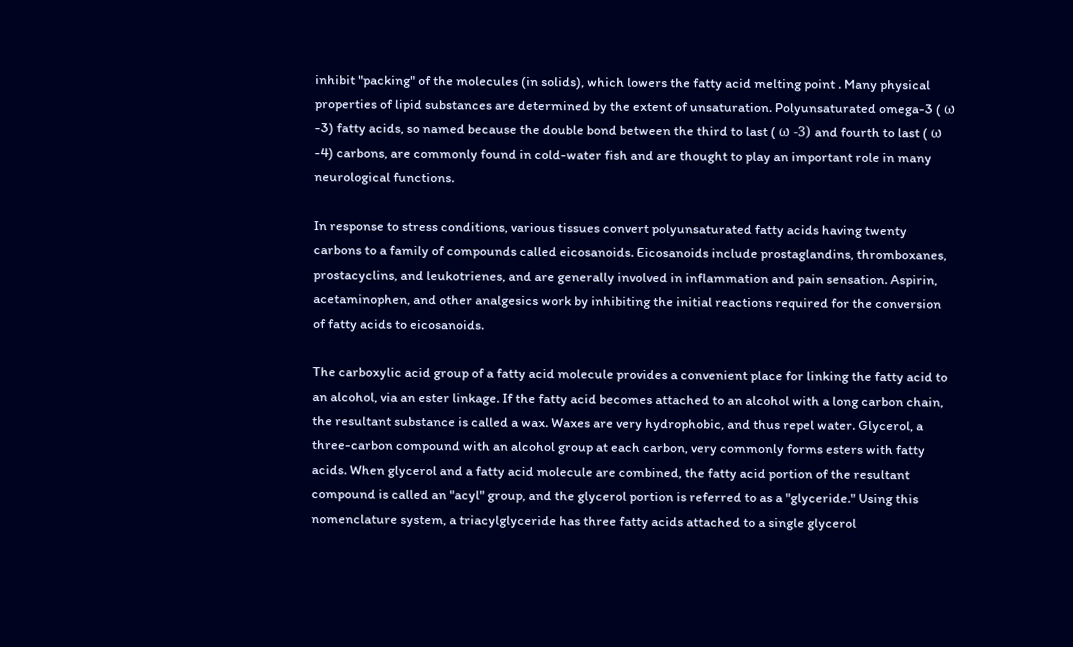inhibit "packing" of the molecules (in solids), which lowers the fatty acid melting point . Many physical properties of lipid substances are determined by the extent of unsaturation. Polyunsaturated omega-3 ( ω -3) fatty acids, so named because the double bond between the third to last ( ω -3) and fourth to last ( ω -4) carbons, are commonly found in cold-water fish and are thought to play an important role in many neurological functions.

In response to stress conditions, various tissues convert polyunsaturated fatty acids having twenty carbons to a family of compounds called eicosanoids. Eicosanoids include prostaglandins, thromboxanes, prostacyclins, and leukotrienes, and are generally involved in inflammation and pain sensation. Aspirin, acetaminophen, and other analgesics work by inhibiting the initial reactions required for the conversion of fatty acids to eicosanoids.

The carboxylic acid group of a fatty acid molecule provides a convenient place for linking the fatty acid to an alcohol, via an ester linkage. If the fatty acid becomes attached to an alcohol with a long carbon chain, the resultant substance is called a wax. Waxes are very hydrophobic, and thus repel water. Glycerol, a three-carbon compound with an alcohol group at each carbon, very commonly forms esters with fatty acids. When glycerol and a fatty acid molecule are combined, the fatty acid portion of the resultant compound is called an "acyl" group, and the glycerol portion is referred to as a "glyceride." Using this nomenclature system, a triacylglyceride has three fatty acids attached to a single glycerol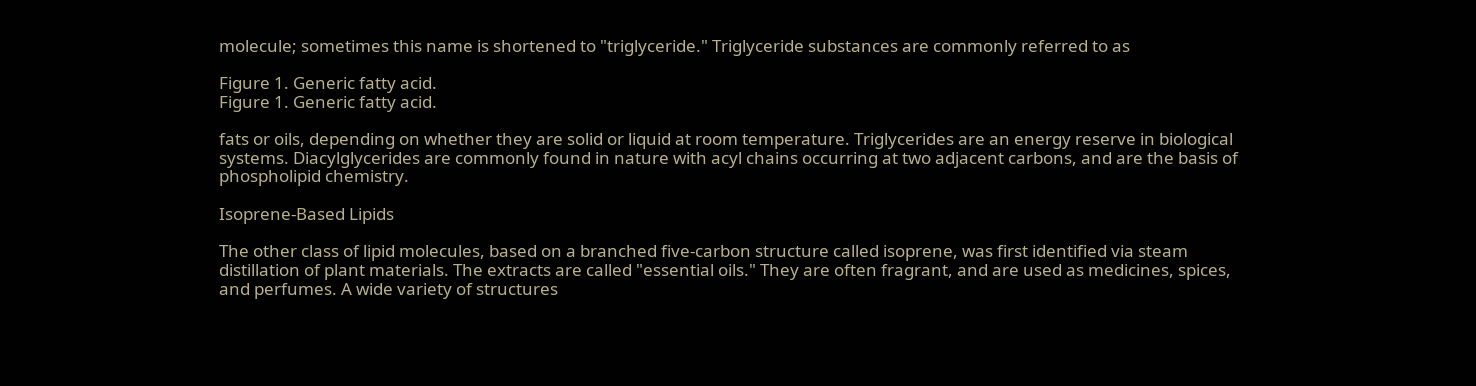molecule; sometimes this name is shortened to "triglyceride." Triglyceride substances are commonly referred to as

Figure 1. Generic fatty acid.
Figure 1. Generic fatty acid.

fats or oils, depending on whether they are solid or liquid at room temperature. Triglycerides are an energy reserve in biological systems. Diacylglycerides are commonly found in nature with acyl chains occurring at two adjacent carbons, and are the basis of phospholipid chemistry.

Isoprene-Based Lipids

The other class of lipid molecules, based on a branched five-carbon structure called isoprene, was first identified via steam distillation of plant materials. The extracts are called "essential oils." They are often fragrant, and are used as medicines, spices, and perfumes. A wide variety of structures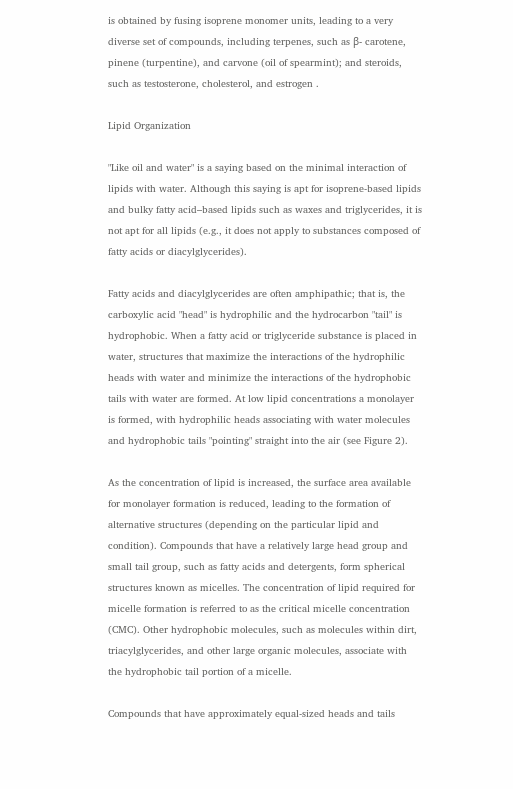is obtained by fusing isoprene monomer units, leading to a very diverse set of compounds, including terpenes, such as β- carotene, pinene (turpentine), and carvone (oil of spearmint); and steroids, such as testosterone, cholesterol, and estrogen .

Lipid Organization

"Like oil and water" is a saying based on the minimal interaction of lipids with water. Although this saying is apt for isoprene-based lipids and bulky fatty acid–based lipids such as waxes and triglycerides, it is not apt for all lipids (e.g., it does not apply to substances composed of fatty acids or diacylglycerides).

Fatty acids and diacylglycerides are often amphipathic; that is, the carboxylic acid "head" is hydrophilic and the hydrocarbon "tail" is hydrophobic. When a fatty acid or triglyceride substance is placed in water, structures that maximize the interactions of the hydrophilic heads with water and minimize the interactions of the hydrophobic tails with water are formed. At low lipid concentrations a monolayer is formed, with hydrophilic heads associating with water molecules and hydrophobic tails "pointing" straight into the air (see Figure 2).

As the concentration of lipid is increased, the surface area available for monolayer formation is reduced, leading to the formation of alternative structures (depending on the particular lipid and condition). Compounds that have a relatively large head group and small tail group, such as fatty acids and detergents, form spherical structures known as micelles. The concentration of lipid required for micelle formation is referred to as the critical micelle concentration (CMC). Other hydrophobic molecules, such as molecules within dirt, triacylglycerides, and other large organic molecules, associate with the hydrophobic tail portion of a micelle.

Compounds that have approximately equal-sized heads and tails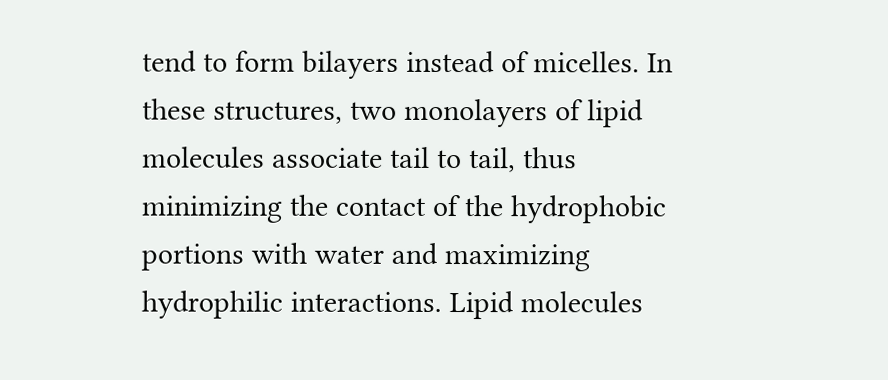tend to form bilayers instead of micelles. In these structures, two monolayers of lipid molecules associate tail to tail, thus minimizing the contact of the hydrophobic portions with water and maximizing hydrophilic interactions. Lipid molecules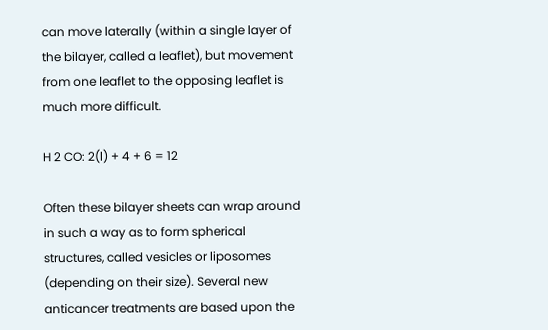can move laterally (within a single layer of the bilayer, called a leaflet), but movement from one leaflet to the opposing leaflet is much more difficult.

H 2 CO: 2(l) + 4 + 6 = 12

Often these bilayer sheets can wrap around in such a way as to form spherical structures, called vesicles or liposomes (depending on their size). Several new anticancer treatments are based upon the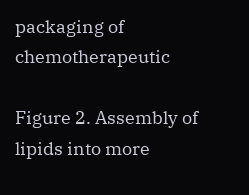packaging of chemotherapeutic

Figure 2. Assembly of lipids into more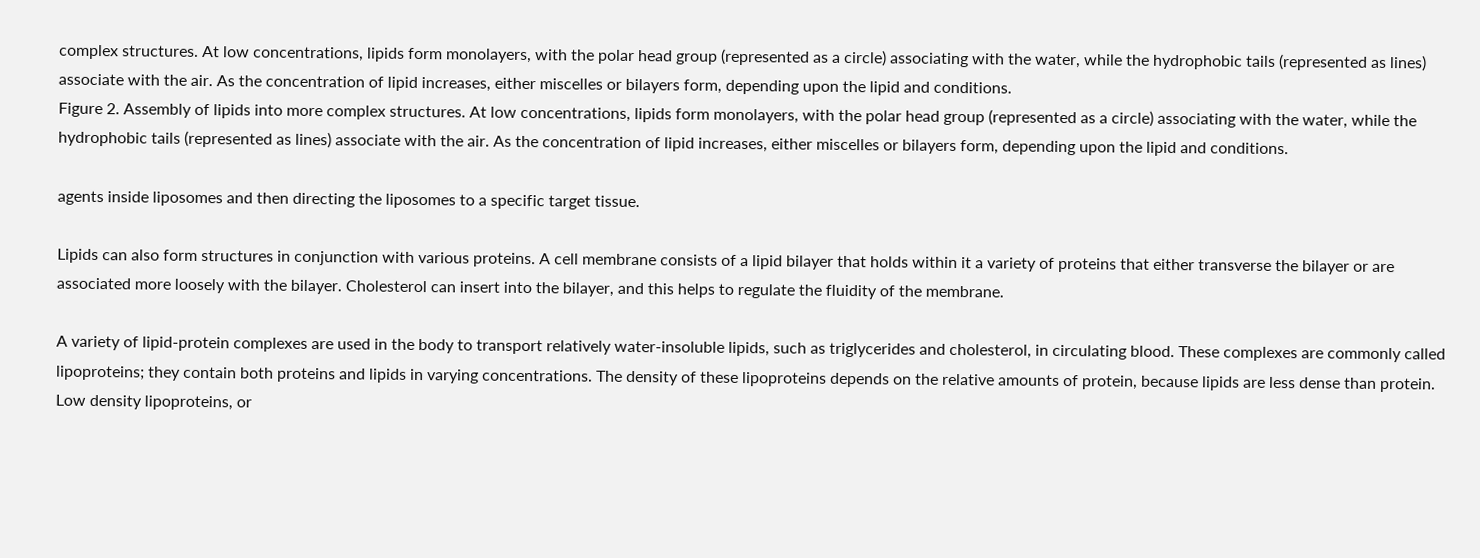complex structures. At low concentrations, lipids form monolayers, with the polar head group (represented as a circle) associating with the water, while the hydrophobic tails (represented as lines) associate with the air. As the concentration of lipid increases, either miscelles or bilayers form, depending upon the lipid and conditions.
Figure 2. Assembly of lipids into more complex structures. At low concentrations, lipids form monolayers, with the polar head group (represented as a circle) associating with the water, while the hydrophobic tails (represented as lines) associate with the air. As the concentration of lipid increases, either miscelles or bilayers form, depending upon the lipid and conditions.

agents inside liposomes and then directing the liposomes to a specific target tissue.

Lipids can also form structures in conjunction with various proteins. A cell membrane consists of a lipid bilayer that holds within it a variety of proteins that either transverse the bilayer or are associated more loosely with the bilayer. Cholesterol can insert into the bilayer, and this helps to regulate the fluidity of the membrane.

A variety of lipid-protein complexes are used in the body to transport relatively water-insoluble lipids, such as triglycerides and cholesterol, in circulating blood. These complexes are commonly called lipoproteins; they contain both proteins and lipids in varying concentrations. The density of these lipoproteins depends on the relative amounts of protein, because lipids are less dense than protein. Low density lipoproteins, or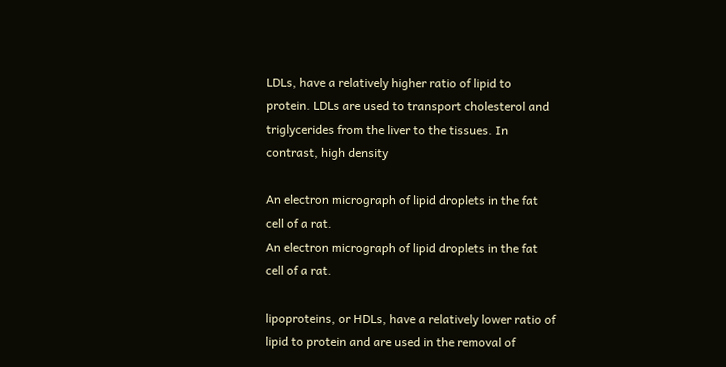LDLs, have a relatively higher ratio of lipid to protein. LDLs are used to transport cholesterol and triglycerides from the liver to the tissues. In contrast, high density

An electron micrograph of lipid droplets in the fat cell of a rat.
An electron micrograph of lipid droplets in the fat cell of a rat.

lipoproteins, or HDLs, have a relatively lower ratio of lipid to protein and are used in the removal of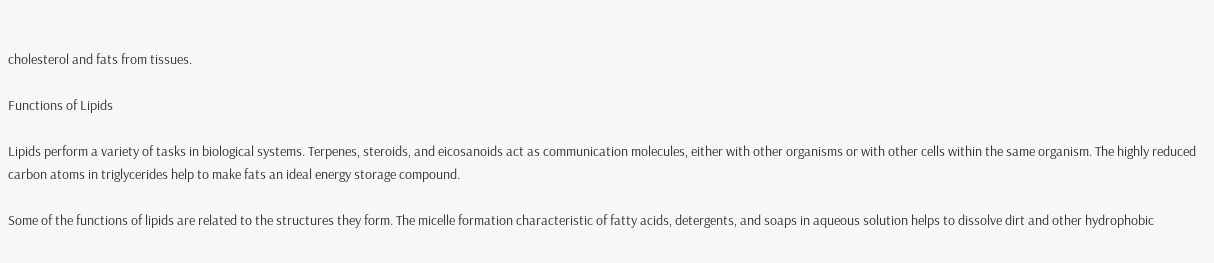cholesterol and fats from tissues.

Functions of Lipids

Lipids perform a variety of tasks in biological systems. Terpenes, steroids, and eicosanoids act as communication molecules, either with other organisms or with other cells within the same organism. The highly reduced carbon atoms in triglycerides help to make fats an ideal energy storage compound.

Some of the functions of lipids are related to the structures they form. The micelle formation characteristic of fatty acids, detergents, and soaps in aqueous solution helps to dissolve dirt and other hydrophobic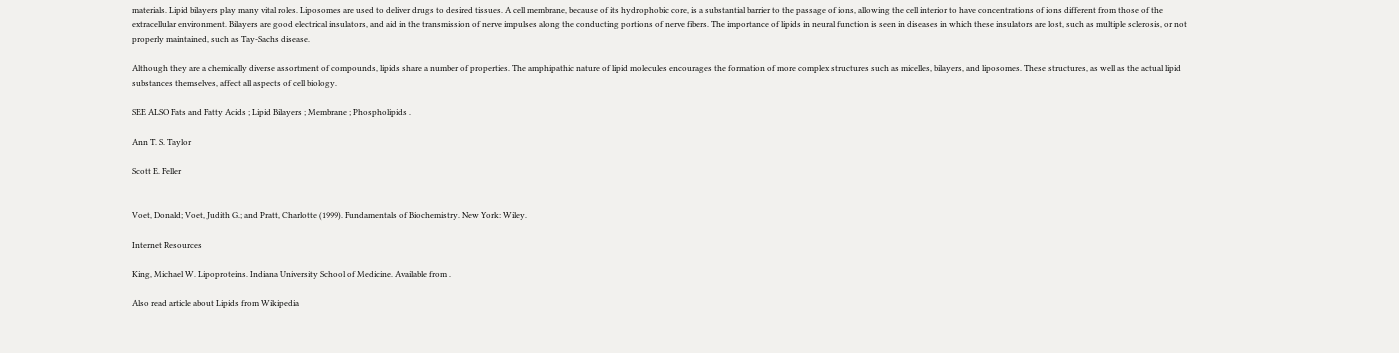materials. Lipid bilayers play many vital roles. Liposomes are used to deliver drugs to desired tissues. A cell membrane, because of its hydrophobic core, is a substantial barrier to the passage of ions, allowing the cell interior to have concentrations of ions different from those of the extracellular environment. Bilayers are good electrical insulators, and aid in the transmission of nerve impulses along the conducting portions of nerve fibers. The importance of lipids in neural function is seen in diseases in which these insulators are lost, such as multiple sclerosis, or not properly maintained, such as Tay-Sachs disease.

Although they are a chemically diverse assortment of compounds, lipids share a number of properties. The amphipathic nature of lipid molecules encourages the formation of more complex structures such as micelles, bilayers, and liposomes. These structures, as well as the actual lipid substances themselves, affect all aspects of cell biology.

SEE ALSO Fats and Fatty Acids ; Lipid Bilayers ; Membrane ; Phospholipids .

Ann T. S. Taylor

Scott E. Feller


Voet, Donald; Voet, Judith G.; and Pratt, Charlotte (1999). Fundamentals of Biochemistry. New York: Wiley.

Internet Resources

King, Michael W. Lipoproteins. Indiana University School of Medicine. Available from .

Also read article about Lipids from Wikipedia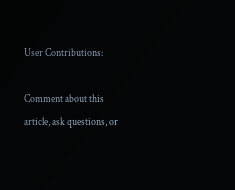User Contributions:

Comment about this article, ask questions, or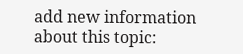add new information about this topic: